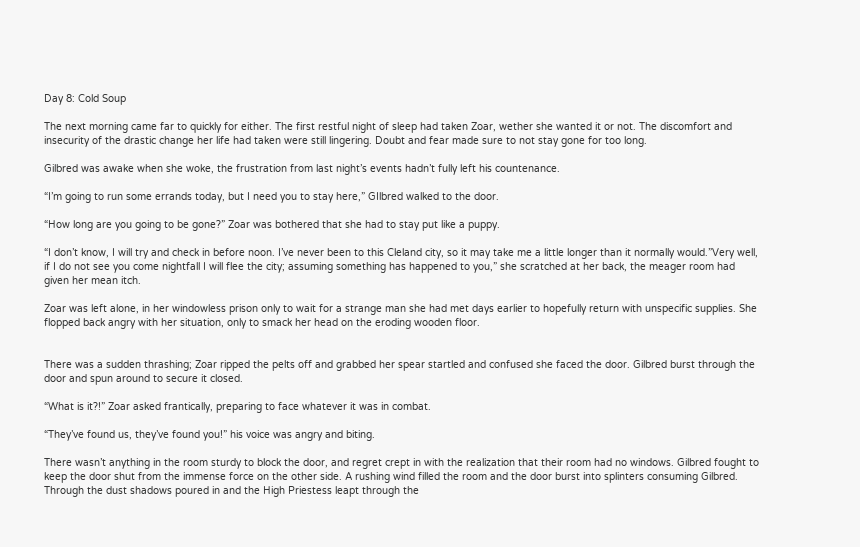Day 8: Cold Soup

The next morning came far to quickly for either. The first restful night of sleep had taken Zoar, wether she wanted it or not. The discomfort and insecurity of the drastic change her life had taken were still lingering. Doubt and fear made sure to not stay gone for too long.

Gilbred was awake when she woke, the frustration from last night’s events hadn’t fully left his countenance.

“I’m going to run some errands today, but I need you to stay here,” GIlbred walked to the door.

“How long are you going to be gone?” Zoar was bothered that she had to stay put like a puppy.

“I don’t know, I will try and check in before noon. I’ve never been to this Cleland city, so it may take me a little longer than it normally would.”Very well, if I do not see you come nightfall I will flee the city; assuming something has happened to you,” she scratched at her back, the meager room had given her mean itch.

Zoar was left alone, in her windowless prison only to wait for a strange man she had met days earlier to hopefully return with unspecific supplies. She flopped back angry with her situation, only to smack her head on the eroding wooden floor.


There was a sudden thrashing; Zoar ripped the pelts off and grabbed her spear startled and confused she faced the door. Gilbred burst through the door and spun around to secure it closed.

“What is it?!” Zoar asked frantically, preparing to face whatever it was in combat.

“They’ve found us, they’ve found you!” his voice was angry and biting.

There wasn’t anything in the room sturdy to block the door, and regret crept in with the realization that their room had no windows. Gilbred fought to keep the door shut from the immense force on the other side. A rushing wind filled the room and the door burst into splinters consuming Gilbred. Through the dust shadows poured in and the High Priestess leapt through the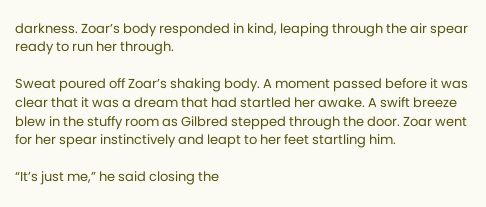darkness. Zoar’s body responded in kind, leaping through the air spear ready to run her through.

Sweat poured off Zoar’s shaking body. A moment passed before it was clear that it was a dream that had startled her awake. A swift breeze blew in the stuffy room as Gilbred stepped through the door. Zoar went for her spear instinctively and leapt to her feet startling him.

“It’s just me,” he said closing the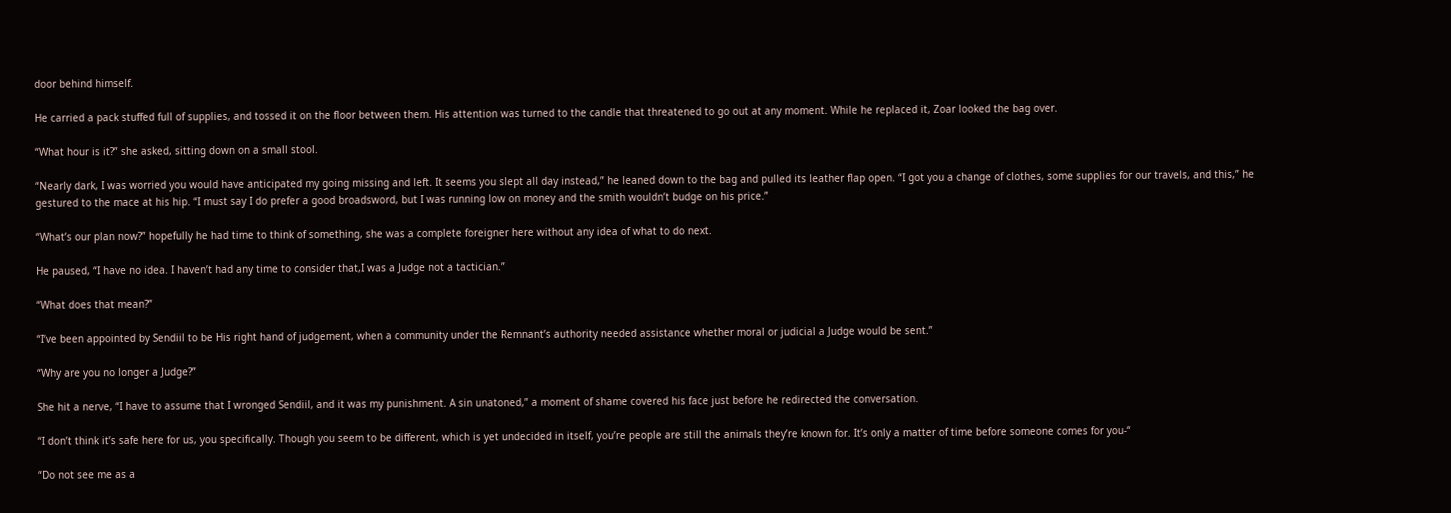door behind himself.

He carried a pack stuffed full of supplies, and tossed it on the floor between them. His attention was turned to the candle that threatened to go out at any moment. While he replaced it, Zoar looked the bag over.

“What hour is it?” she asked, sitting down on a small stool.

“Nearly dark, I was worried you would have anticipated my going missing and left. It seems you slept all day instead,” he leaned down to the bag and pulled its leather flap open. “I got you a change of clothes, some supplies for our travels, and this,” he gestured to the mace at his hip. “I must say I do prefer a good broadsword, but I was running low on money and the smith wouldn’t budge on his price.”

“What’s our plan now?” hopefully he had time to think of something, she was a complete foreigner here without any idea of what to do next.

He paused, “I have no idea. I haven’t had any time to consider that,I was a Judge not a tactician.”

“What does that mean?”

“I’ve been appointed by Sendiil to be His right hand of judgement, when a community under the Remnant’s authority needed assistance whether moral or judicial a Judge would be sent.”

“Why are you no longer a Judge?”

She hit a nerve, “I have to assume that I wronged Sendiil, and it was my punishment. A sin unatoned,” a moment of shame covered his face just before he redirected the conversation.

“I don’t think it’s safe here for us, you specifically. Though you seem to be different, which is yet undecided in itself, you’re people are still the animals they’re known for. It’s only a matter of time before someone comes for you-“

“Do not see me as a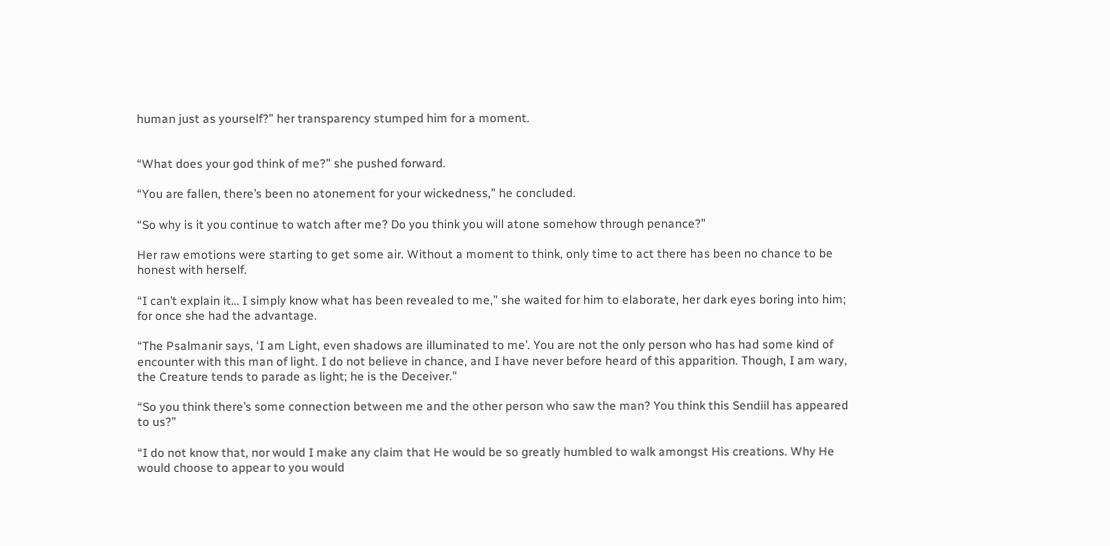human just as yourself?” her transparency stumped him for a moment.


“What does your god think of me?” she pushed forward.

“You are fallen, there’s been no atonement for your wickedness,” he concluded.

“So why is it you continue to watch after me? Do you think you will atone somehow through penance?”

Her raw emotions were starting to get some air. Without a moment to think, only time to act there has been no chance to be honest with herself.

“I can’t explain it… I simply know what has been revealed to me,” she waited for him to elaborate, her dark eyes boring into him; for once she had the advantage.

“The Psalmanir says, ‘I am Light, even shadows are illuminated to me’. You are not the only person who has had some kind of encounter with this man of light. I do not believe in chance, and I have never before heard of this apparition. Though, I am wary, the Creature tends to parade as light; he is the Deceiver.”

“So you think there’s some connection between me and the other person who saw the man? You think this Sendiil has appeared to us?”

“I do not know that, nor would I make any claim that He would be so greatly humbled to walk amongst His creations. Why He would choose to appear to you would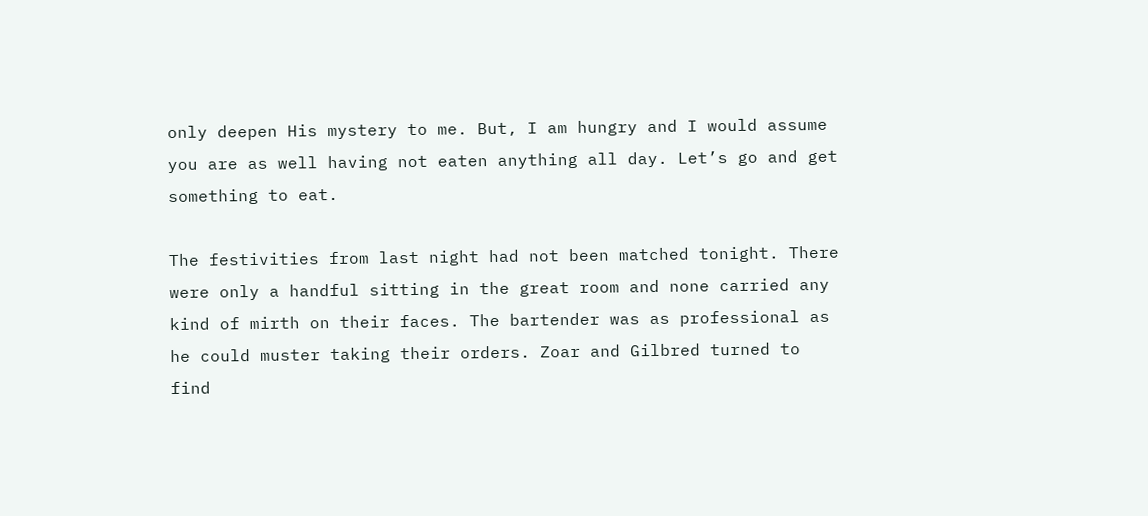only deepen His mystery to me. But, I am hungry and I would assume you are as well having not eaten anything all day. Let’s go and get something to eat.

The festivities from last night had not been matched tonight. There were only a handful sitting in the great room and none carried any kind of mirth on their faces. The bartender was as professional as he could muster taking their orders. Zoar and Gilbred turned to find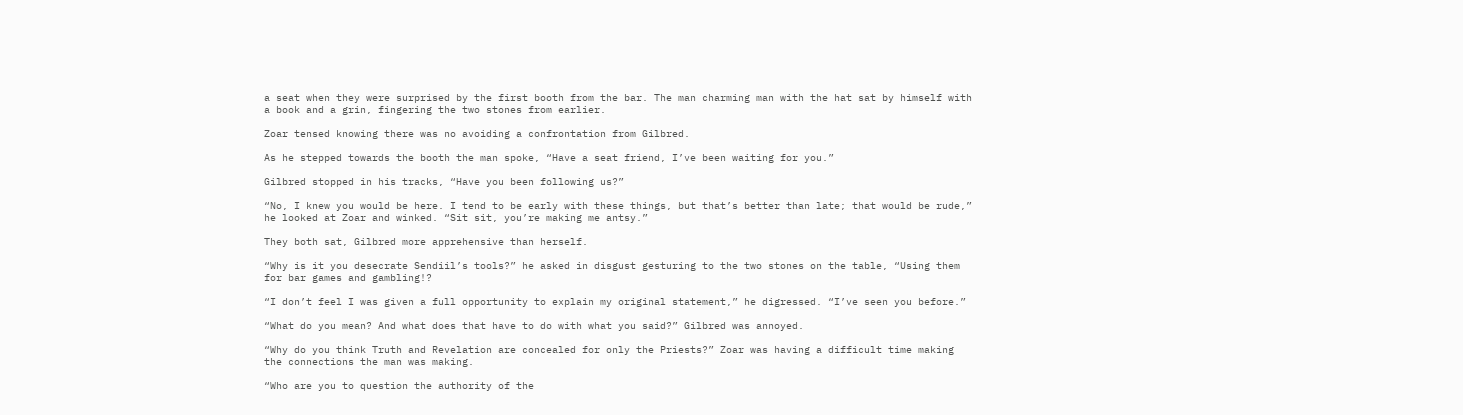a seat when they were surprised by the first booth from the bar. The man charming man with the hat sat by himself with a book and a grin, fingering the two stones from earlier.

Zoar tensed knowing there was no avoiding a confrontation from Gilbred.

As he stepped towards the booth the man spoke, “Have a seat friend, I’ve been waiting for you.”

Gilbred stopped in his tracks, “Have you been following us?”

“No, I knew you would be here. I tend to be early with these things, but that’s better than late; that would be rude,” he looked at Zoar and winked. “Sit sit, you’re making me antsy.”

They both sat, Gilbred more apprehensive than herself.

“Why is it you desecrate Sendiil’s tools?” he asked in disgust gesturing to the two stones on the table, “Using them for bar games and gambling!?

“I don’t feel I was given a full opportunity to explain my original statement,” he digressed. “I’ve seen you before.”

“What do you mean? And what does that have to do with what you said?” Gilbred was annoyed.

“Why do you think Truth and Revelation are concealed for only the Priests?” Zoar was having a difficult time making the connections the man was making.

“Who are you to question the authority of the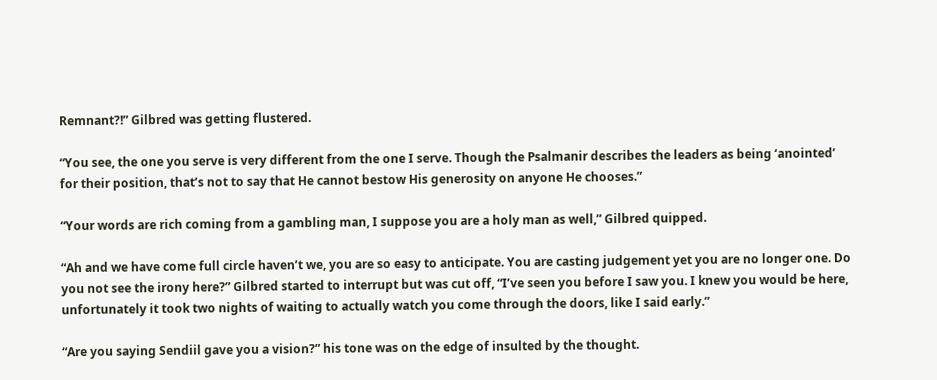Remnant?!” Gilbred was getting flustered.

“You see, the one you serve is very different from the one I serve. Though the Psalmanir describes the leaders as being ‘anointed’ for their position, that’s not to say that He cannot bestow His generosity on anyone He chooses.”

“Your words are rich coming from a gambling man, I suppose you are a holy man as well,” Gilbred quipped.

“Ah and we have come full circle haven’t we, you are so easy to anticipate. You are casting judgement yet you are no longer one. Do you not see the irony here?” Gilbred started to interrupt but was cut off, “I’ve seen you before I saw you. I knew you would be here, unfortunately it took two nights of waiting to actually watch you come through the doors, like I said early.”

“Are you saying Sendiil gave you a vision?” his tone was on the edge of insulted by the thought.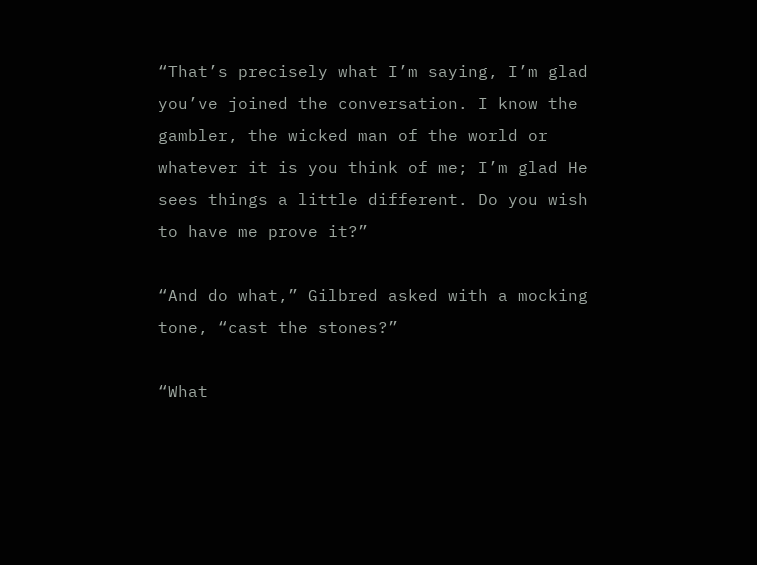“That’s precisely what I’m saying, I’m glad you’ve joined the conversation. I know the gambler, the wicked man of the world or whatever it is you think of me; I’m glad He sees things a little different. Do you wish to have me prove it?”

“And do what,” Gilbred asked with a mocking tone, “cast the stones?”

“What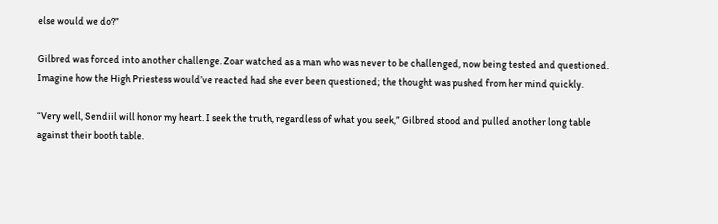else would we do?”

Gilbred was forced into another challenge. Zoar watched as a man who was never to be challenged, now being tested and questioned. Imagine how the High Priestess would’ve reacted had she ever been questioned; the thought was pushed from her mind quickly.

“Very well, Sendiil will honor my heart. I seek the truth, regardless of what you seek,” Gilbred stood and pulled another long table against their booth table.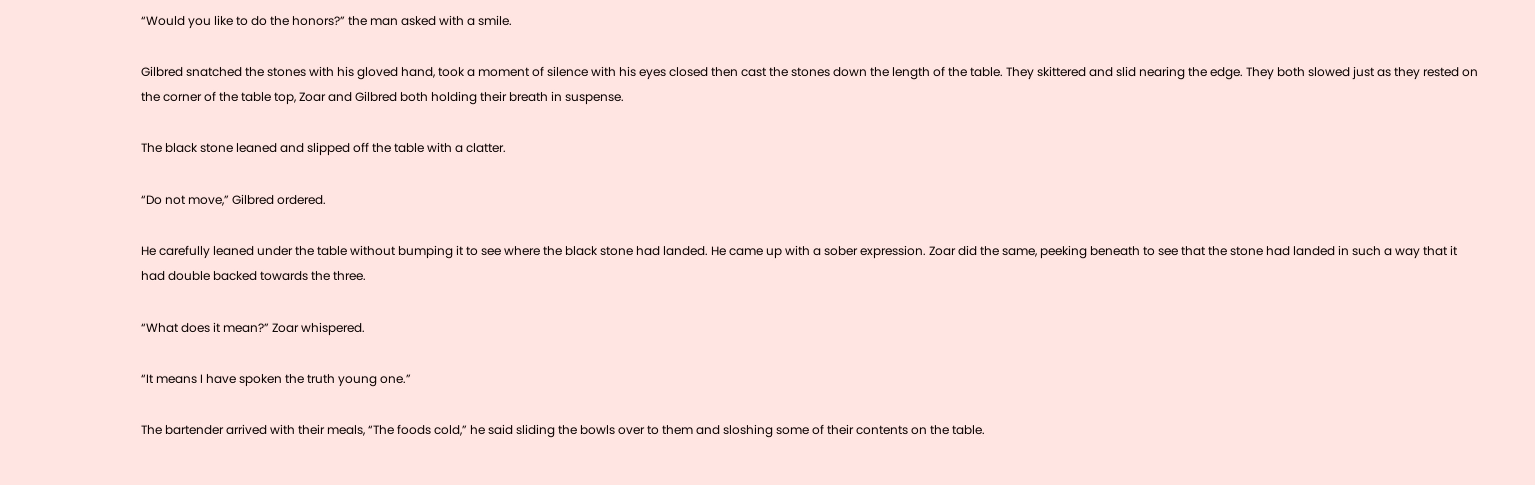“Would you like to do the honors?” the man asked with a smile.

Gilbred snatched the stones with his gloved hand, took a moment of silence with his eyes closed then cast the stones down the length of the table. They skittered and slid nearing the edge. They both slowed just as they rested on the corner of the table top, Zoar and Gilbred both holding their breath in suspense.

The black stone leaned and slipped off the table with a clatter.

“Do not move,” Gilbred ordered.

He carefully leaned under the table without bumping it to see where the black stone had landed. He came up with a sober expression. Zoar did the same, peeking beneath to see that the stone had landed in such a way that it had double backed towards the three.

“What does it mean?” Zoar whispered.

“It means I have spoken the truth young one.”

The bartender arrived with their meals, “The foods cold,” he said sliding the bowls over to them and sloshing some of their contents on the table.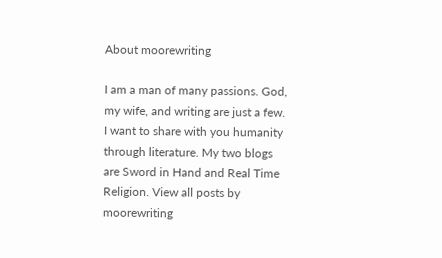About moorewriting

I am a man of many passions. God, my wife, and writing are just a few. I want to share with you humanity through literature. My two blogs are Sword in Hand and Real Time Religion. View all posts by moorewriting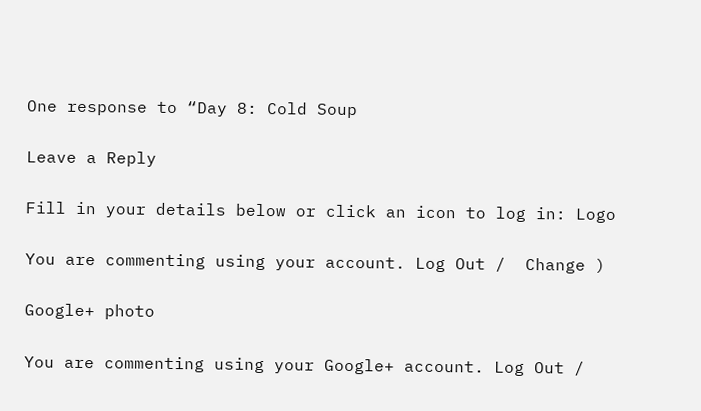One response to “Day 8: Cold Soup

Leave a Reply

Fill in your details below or click an icon to log in: Logo

You are commenting using your account. Log Out /  Change )

Google+ photo

You are commenting using your Google+ account. Log Out /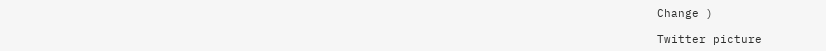Change )

Twitter picture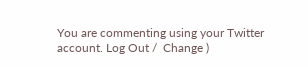You are commenting using your Twitter account. Log Out /  Change )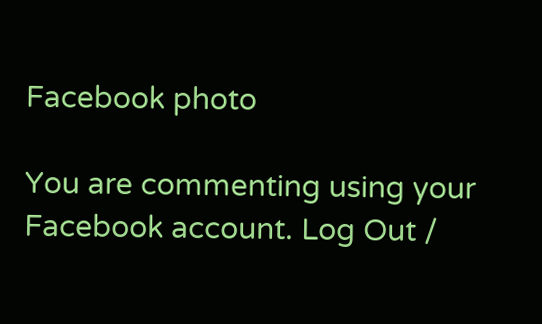Facebook photo

You are commenting using your Facebook account. Log Out /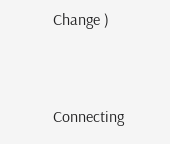Change )


Connecting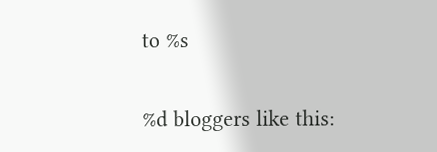to %s

%d bloggers like this: